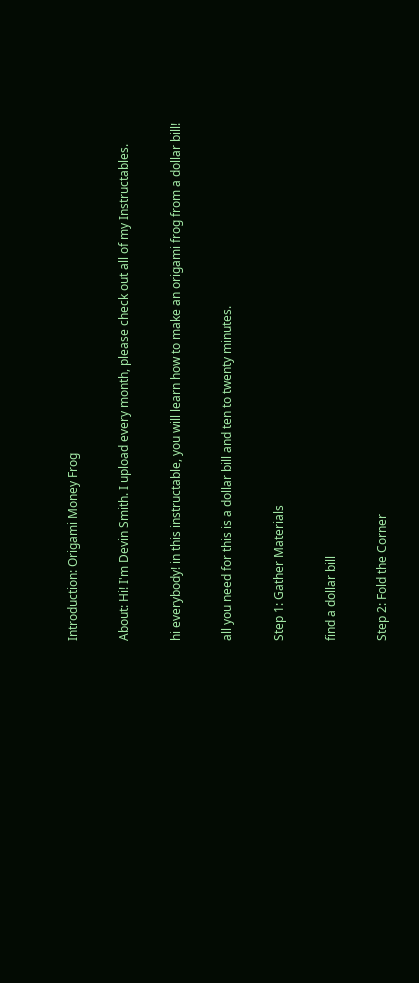Introduction: Origami Money Frog

About: Hi! I'm Devin Smith. I upload every month, please check out all of my Instructables.

hi everybody! in this instructable, you will learn how to make an origami frog from a dollar bill!

all you need for this is a dollar bill and ten to twenty minutes.

Step 1: Gather Materials

find a dollar bill

Step 2: Fold the Corner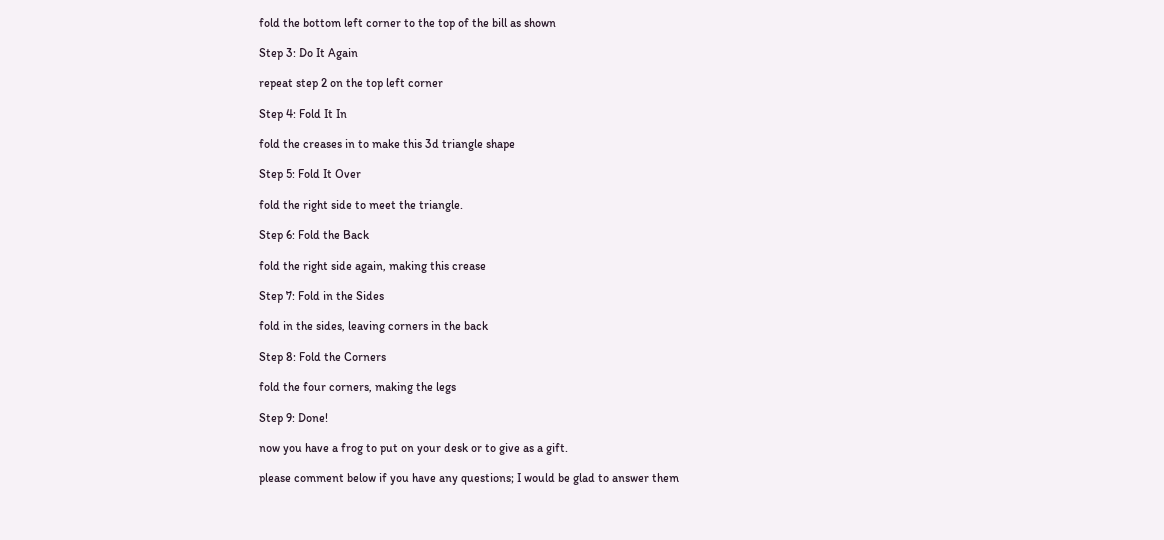fold the bottom left corner to the top of the bill as shown

Step 3: Do It Again

repeat step 2 on the top left corner

Step 4: Fold It In

fold the creases in to make this 3d triangle shape

Step 5: Fold It Over

fold the right side to meet the triangle.

Step 6: Fold the Back

fold the right side again, making this crease

Step 7: Fold in the Sides

fold in the sides, leaving corners in the back

Step 8: Fold the Corners

fold the four corners, making the legs

Step 9: Done!

now you have a frog to put on your desk or to give as a gift.

please comment below if you have any questions; I would be glad to answer them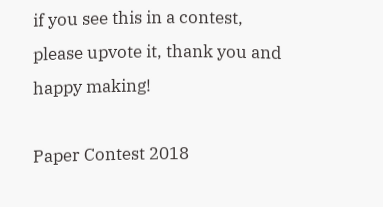if you see this in a contest, please upvote it, thank you and happy making!

Paper Contest 2018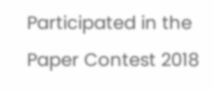Participated in the
Paper Contest 2018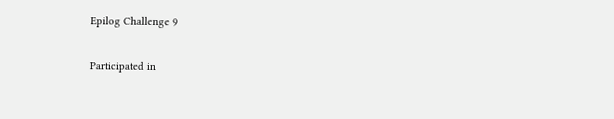Epilog Challenge 9

Participated in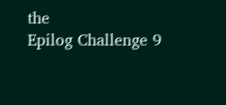the
Epilog Challenge 9